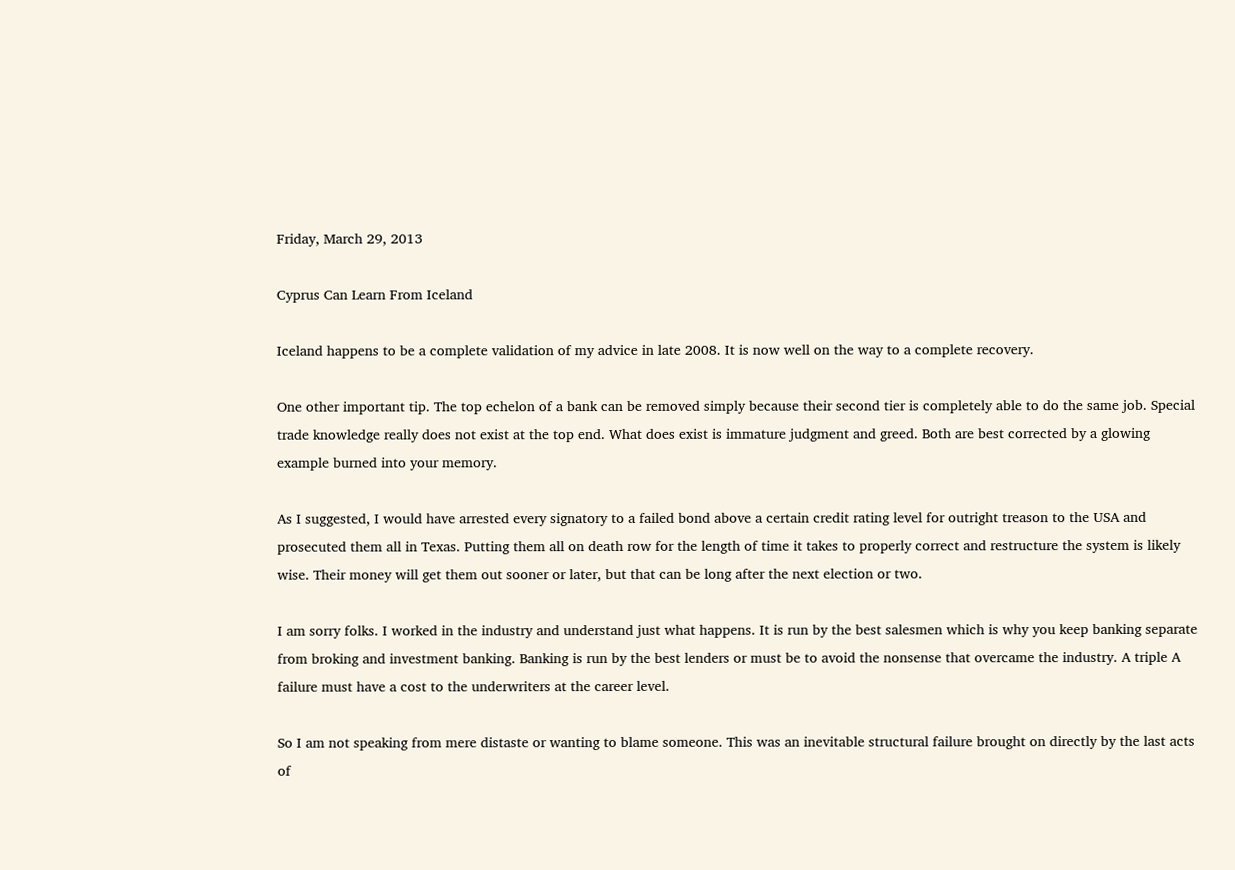Friday, March 29, 2013

Cyprus Can Learn From Iceland

Iceland happens to be a complete validation of my advice in late 2008. It is now well on the way to a complete recovery.

One other important tip. The top echelon of a bank can be removed simply because their second tier is completely able to do the same job. Special trade knowledge really does not exist at the top end. What does exist is immature judgment and greed. Both are best corrected by a glowing example burned into your memory.

As I suggested, I would have arrested every signatory to a failed bond above a certain credit rating level for outright treason to the USA and prosecuted them all in Texas. Putting them all on death row for the length of time it takes to properly correct and restructure the system is likely wise. Their money will get them out sooner or later, but that can be long after the next election or two.

I am sorry folks. I worked in the industry and understand just what happens. It is run by the best salesmen which is why you keep banking separate from broking and investment banking. Banking is run by the best lenders or must be to avoid the nonsense that overcame the industry. A triple A failure must have a cost to the underwriters at the career level.

So I am not speaking from mere distaste or wanting to blame someone. This was an inevitable structural failure brought on directly by the last acts of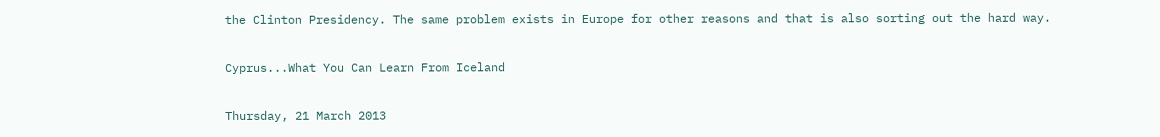the Clinton Presidency. The same problem exists in Europe for other reasons and that is also sorting out the hard way.

Cyprus...What You Can Learn From Iceland

Thursday, 21 March 2013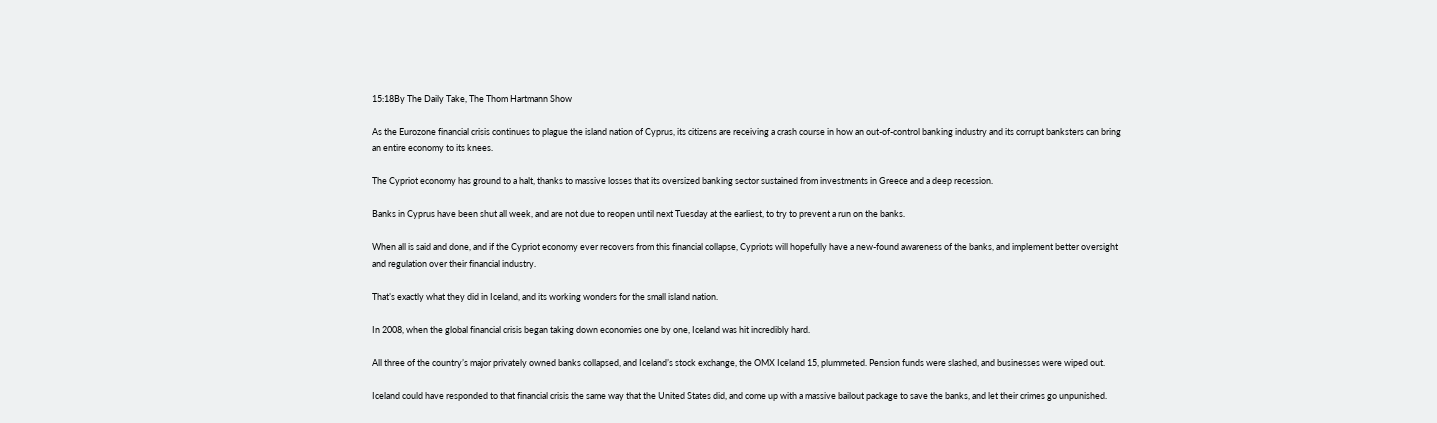15:18By The Daily Take, The Thom Hartmann Show

As the Eurozone financial crisis continues to plague the island nation of Cyprus, its citizens are receiving a crash course in how an out-of-control banking industry and its corrupt banksters can bring an entire economy to its knees.

The Cypriot economy has ground to a halt, thanks to massive losses that its oversized banking sector sustained from investments in Greece and a deep recession.

Banks in Cyprus have been shut all week, and are not due to reopen until next Tuesday at the earliest, to try to prevent a run on the banks.

When all is said and done, and if the Cypriot economy ever recovers from this financial collapse, Cypriots will hopefully have a new-found awareness of the banks, and implement better oversight and regulation over their financial industry.

That’s exactly what they did in Iceland, and its working wonders for the small island nation.

In 2008, when the global financial crisis began taking down economies one by one, Iceland was hit incredibly hard.

All three of the country’s major privately owned banks collapsed, and Iceland’s stock exchange, the OMX Iceland 15, plummeted. Pension funds were slashed, and businesses were wiped out.

Iceland could have responded to that financial crisis the same way that the United States did, and come up with a massive bailout package to save the banks, and let their crimes go unpunished.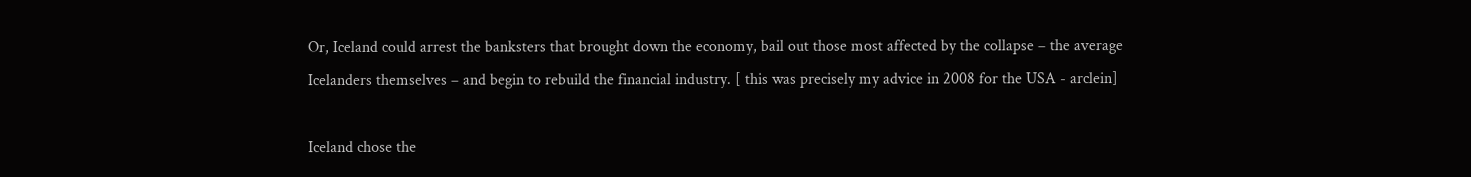Or, Iceland could arrest the banksters that brought down the economy, bail out those most affected by the collapse – the average Icelanders themselves – and begin to rebuild the financial industry. [ this was precisely my advice in 2008 for the USA - arclein]

Iceland chose the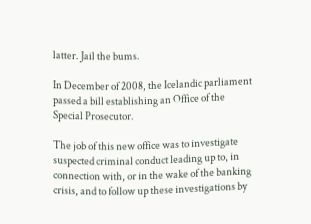latter. Jail the bums.

In December of 2008, the Icelandic parliament passed a bill establishing an Office of the Special Prosecutor.

The job of this new office was to investigate suspected criminal conduct leading up to, in connection with, or in the wake of the banking crisis, and to follow up these investigations by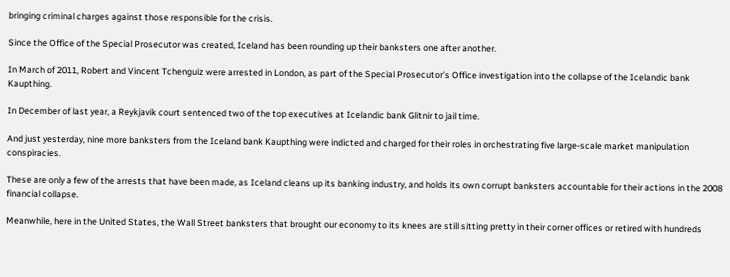bringing criminal charges against those responsible for the crisis.

Since the Office of the Special Prosecutor was created, Iceland has been rounding up their banksters one after another.

In March of 2011, Robert and Vincent Tchenguiz were arrested in London, as part of the Special Prosecutor’s Office investigation into the collapse of the Icelandic bank Kaupthing.

In December of last year, a Reykjavik court sentenced two of the top executives at Icelandic bank Glitnir to jail time.

And just yesterday, nine more banksters from the Iceland bank Kaupthing were indicted and charged for their roles in orchestrating five large-scale market manipulation conspiracies.

These are only a few of the arrests that have been made, as Iceland cleans up its banking industry, and holds its own corrupt banksters accountable for their actions in the 2008 financial collapse.

Meanwhile, here in the United States, the Wall Street banksters that brought our economy to its knees are still sitting pretty in their corner offices or retired with hundreds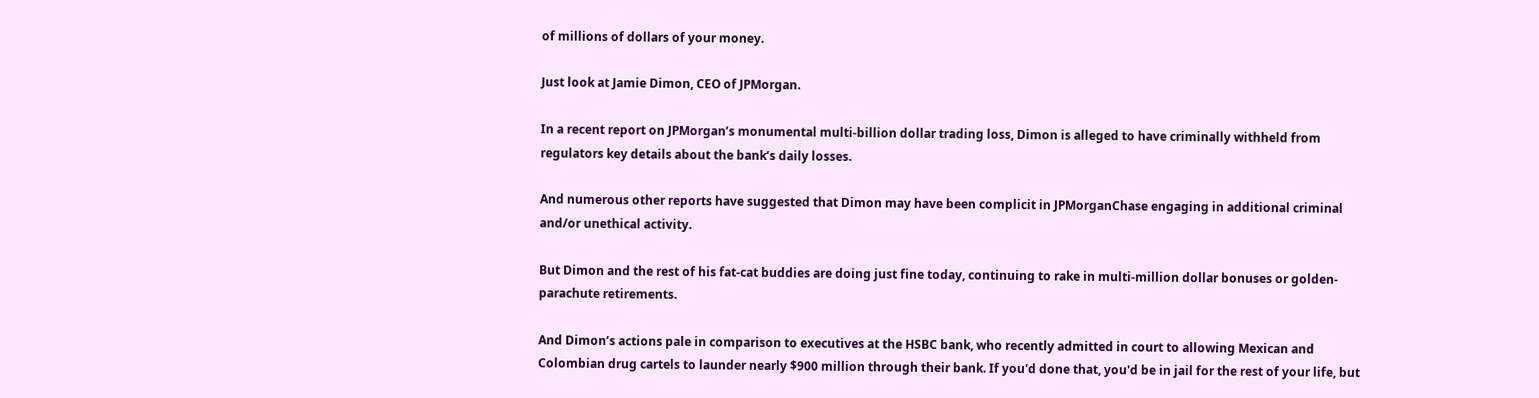of millions of dollars of your money.

Just look at Jamie Dimon, CEO of JPMorgan.

In a recent report on JPMorgan’s monumental multi-billion dollar trading loss, Dimon is alleged to have criminally withheld from regulators key details about the bank’s daily losses.

And numerous other reports have suggested that Dimon may have been complicit in JPMorganChase engaging in additional criminal and/or unethical activity.

But Dimon and the rest of his fat-cat buddies are doing just fine today, continuing to rake in multi-million dollar bonuses or golden-parachute retirements.

And Dimon’s actions pale in comparison to executives at the HSBC bank, who recently admitted in court to allowing Mexican and Colombian drug cartels to launder nearly $900 million through their bank. If you'd done that, you'd be in jail for the rest of your life, but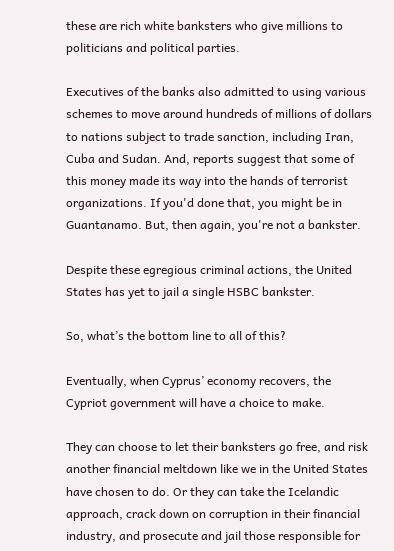these are rich white banksters who give millions to politicians and political parties.

Executives of the banks also admitted to using various schemes to move around hundreds of millions of dollars to nations subject to trade sanction, including Iran, Cuba and Sudan. And, reports suggest that some of this money made its way into the hands of terrorist organizations. If you'd done that, you might be in Guantanamo. But, then again, you're not a bankster.

Despite these egregious criminal actions, the United States has yet to jail a single HSBC bankster.

So, what’s the bottom line to all of this?

Eventually, when Cyprus’ economy recovers, the Cypriot government will have a choice to make.

They can choose to let their banksters go free, and risk another financial meltdown like we in the United States have chosen to do. Or they can take the Icelandic approach, crack down on corruption in their financial industry, and prosecute and jail those responsible for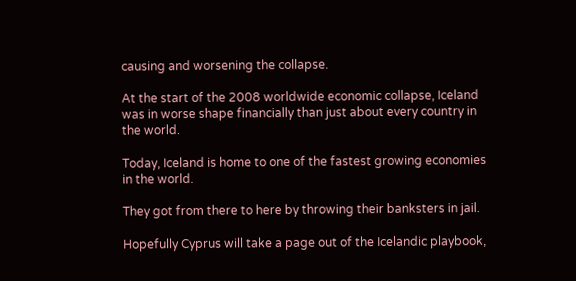causing and worsening the collapse.

At the start of the 2008 worldwide economic collapse, Iceland was in worse shape financially than just about every country in the world.

Today, Iceland is home to one of the fastest growing economies in the world.

They got from there to here by throwing their banksters in jail.

Hopefully Cyprus will take a page out of the Icelandic playbook,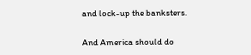and lock-up the banksters.

And America should do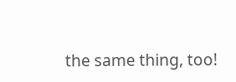the same thing, too!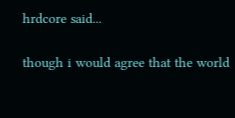hrdcore said...

though i would agree that the world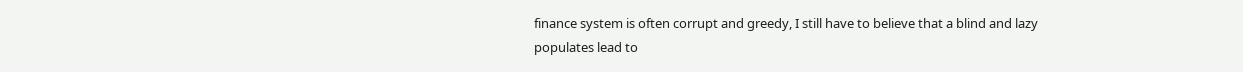finance system is often corrupt and greedy, I still have to believe that a blind and lazy populates lead to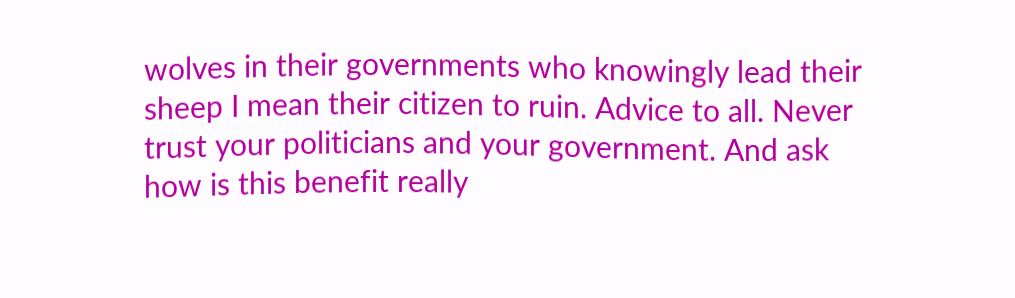wolves in their governments who knowingly lead their sheep I mean their citizen to ruin. Advice to all. Never trust your politicians and your government. And ask how is this benefit really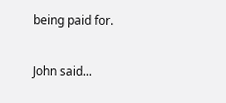being paid for.

John said...